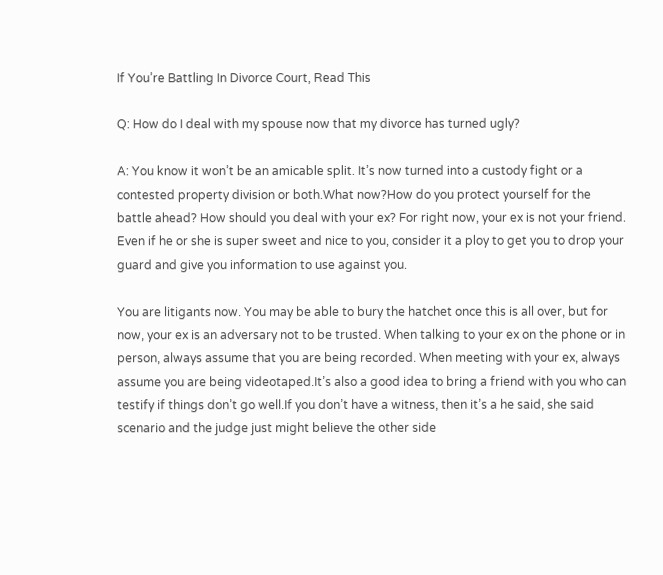If You’re Battling In Divorce Court, Read This

Q: How do I deal with my spouse now that my divorce has turned ugly?

A: You know it won’t be an amicable split. It’s now turned into a custody fight or a contested property division or both.What now?How do you protect yourself for the battle ahead? How should you deal with your ex? For right now, your ex is not your friend. Even if he or she is super sweet and nice to you, consider it a ploy to get you to drop your guard and give you information to use against you.

You are litigants now. You may be able to bury the hatchet once this is all over, but for now, your ex is an adversary not to be trusted. When talking to your ex on the phone or in person, always assume that you are being recorded. When meeting with your ex, always assume you are being videotaped.It’s also a good idea to bring a friend with you who can testify if things don’t go well.If you don’t have a witness, then it’s a he said, she said scenario and the judge just might believe the other side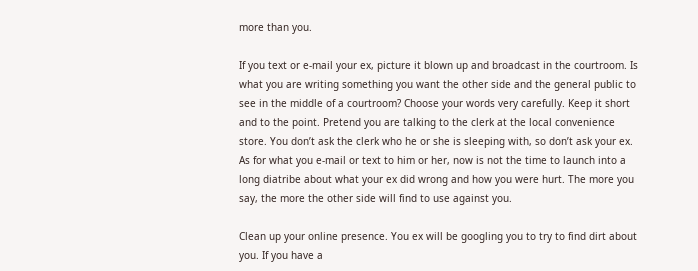more than you.

If you text or e-mail your ex, picture it blown up and broadcast in the courtroom. Is what you are writing something you want the other side and the general public to see in the middle of a courtroom? Choose your words very carefully. Keep it short and to the point. Pretend you are talking to the clerk at the local convenience store. You don’t ask the clerk who he or she is sleeping with, so don’t ask your ex. As for what you e-mail or text to him or her, now is not the time to launch into a long diatribe about what your ex did wrong and how you were hurt. The more you say, the more the other side will find to use against you.

Clean up your online presence. You ex will be googling you to try to find dirt about you. If you have a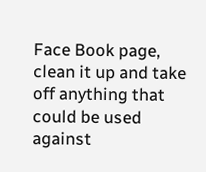Face Book page, clean it up and take off anything that could be used against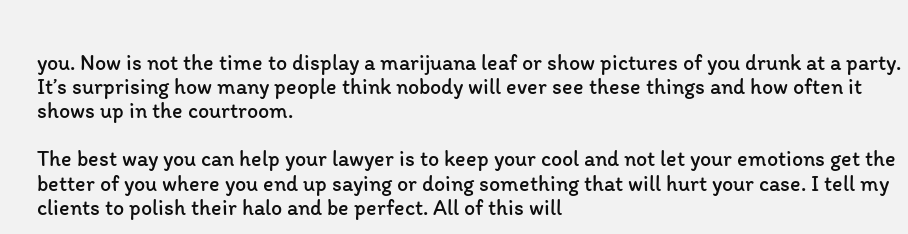you. Now is not the time to display a marijuana leaf or show pictures of you drunk at a party. It’s surprising how many people think nobody will ever see these things and how often it shows up in the courtroom.

The best way you can help your lawyer is to keep your cool and not let your emotions get the better of you where you end up saying or doing something that will hurt your case. I tell my clients to polish their halo and be perfect. All of this will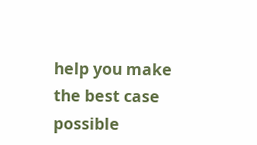help you make the best case possible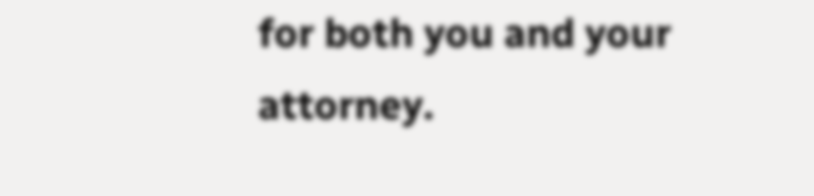for both you and your attorney.